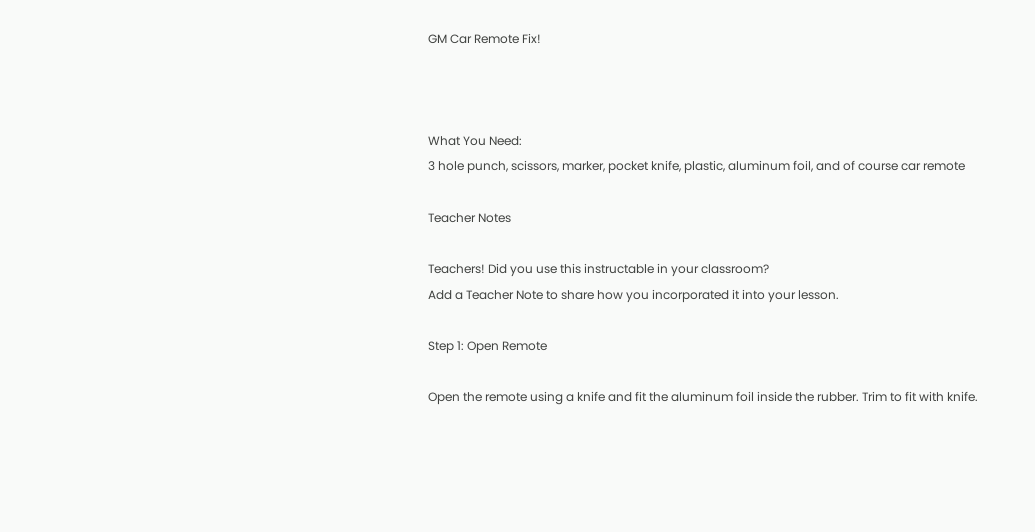GM Car Remote Fix!



What You Need:
3 hole punch, scissors, marker, pocket knife, plastic, aluminum foil, and of course car remote

Teacher Notes

Teachers! Did you use this instructable in your classroom?
Add a Teacher Note to share how you incorporated it into your lesson.

Step 1: Open Remote

Open the remote using a knife and fit the aluminum foil inside the rubber. Trim to fit with knife.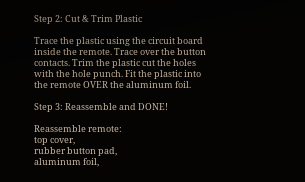Step 2: Cut & Trim Plastic

Trace the plastic using the circuit board inside the remote. Trace over the button contacts. Trim the plastic cut the holes with the hole punch. Fit the plastic into the remote OVER the aluminum foil.

Step 3: Reassemble and DONE!

Reassemble remote:
top cover,
rubber button pad,
aluminum foil,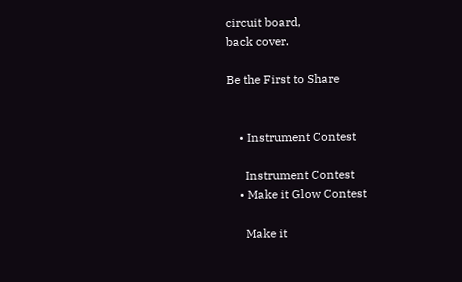circuit board,
back cover.

Be the First to Share


    • Instrument Contest

      Instrument Contest
    • Make it Glow Contest

      Make it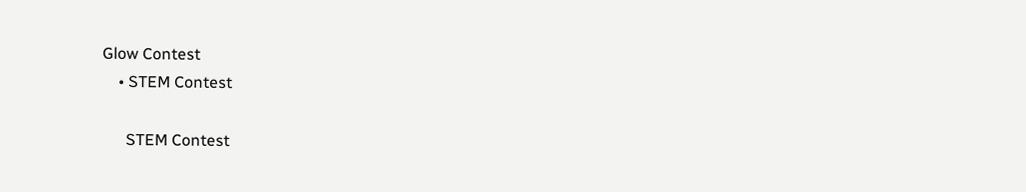Glow Contest
    • STEM Contest

      STEM Contest